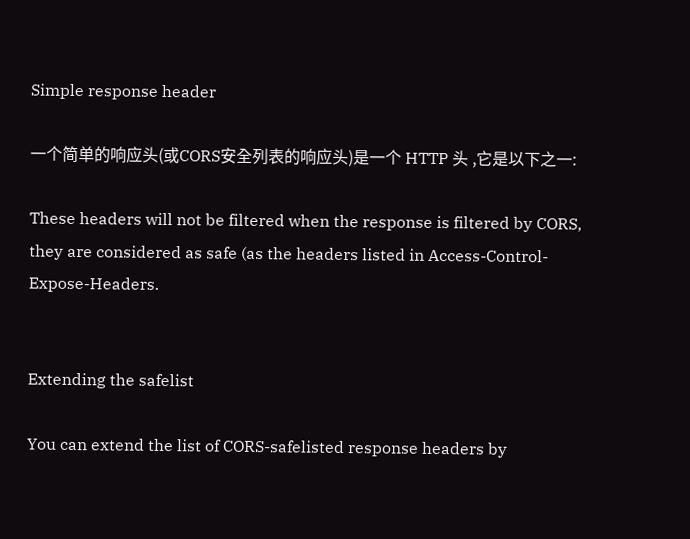Simple response header

一个简单的响应头(或CORS安全列表的响应头)是一个 HTTP 头 ,它是以下之一:

These headers will not be filtered when the response is filtered by CORS, they are considered as safe (as the headers listed in Access-Control-Expose-Headers.


Extending the safelist

You can extend the list of CORS-safelisted response headers by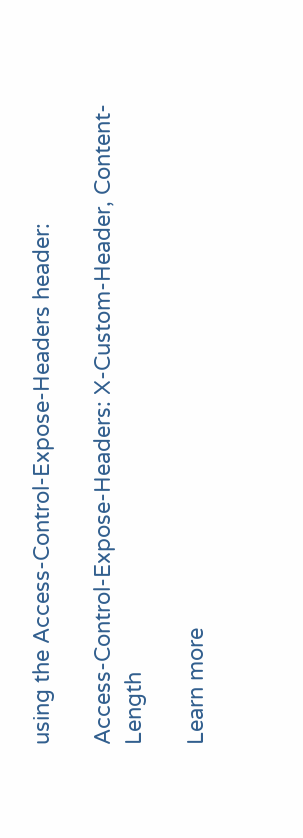using the Access-Control-Expose-Headers header:

Access-Control-Expose-Headers: X-Custom-Header, Content-Length

Learn more